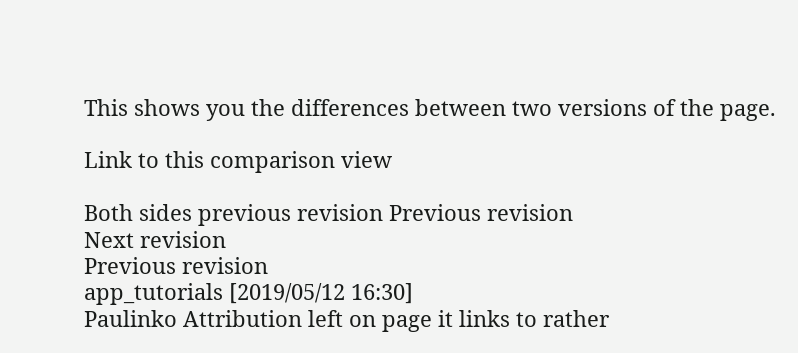This shows you the differences between two versions of the page.

Link to this comparison view

Both sides previous revision Previous revision
Next revision
Previous revision
app_tutorials [2019/05/12 16:30]
Paulinko Attribution left on page it links to rather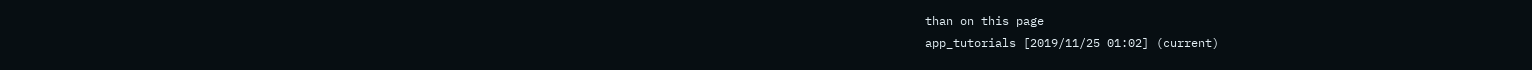than on this page
app_tutorials [2019/11/25 01:02] (current)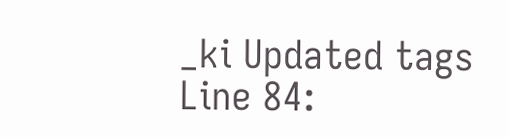_ki Updated tags
Line 84: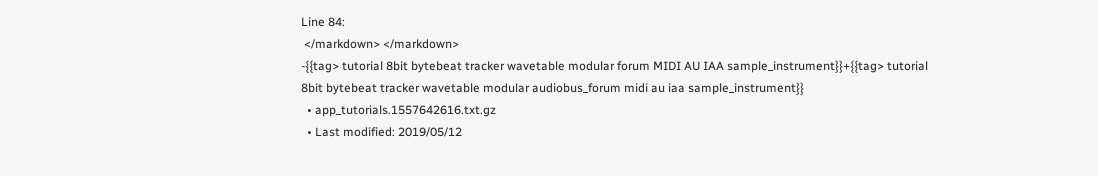Line 84:
 </markdown> </markdown>
-{{tag> tutorial 8bit bytebeat tracker wavetable modular forum MIDI AU IAA sample_instrument}}+{{tag> tutorial 8bit bytebeat tracker wavetable modular audiobus_forum midi au iaa sample_instrument}}
  • app_tutorials.1557642616.txt.gz
  • Last modified: 2019/05/12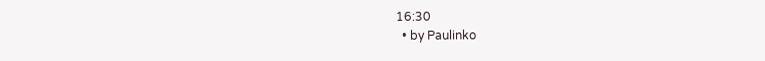16:30
  • by Paulinko